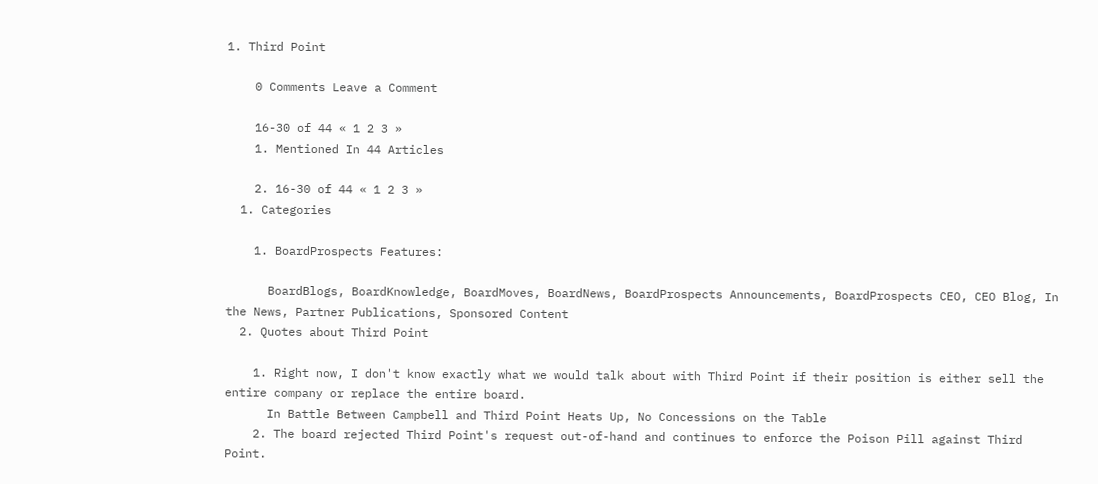1. Third Point

    0 Comments Leave a Comment

    16-30 of 44 « 1 2 3 »
    1. Mentioned In 44 Articles

    2. 16-30 of 44 « 1 2 3 »
  1. Categories

    1. BoardProspects Features:

      BoardBlogs, BoardKnowledge, BoardMoves, BoardNews, BoardProspects Announcements, BoardProspects CEO, CEO Blog, In the News, Partner Publications, Sponsored Content
  2. Quotes about Third Point

    1. Right now, I don't know exactly what we would talk about with Third Point if their position is either sell the entire company or replace the entire board.
      In Battle Between Campbell and Third Point Heats Up, No Concessions on the Table
    2. The board rejected Third Point's request out-of-hand and continues to enforce the Poison Pill against Third Point.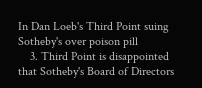In Dan Loeb's Third Point suing Sotheby's over poison pill
    3. Third Point is disappointed that Sotheby's Board of Directors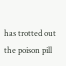has trotted out the poison pill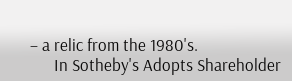– a relic from the 1980's.
      In Sotheby's Adopts Shareholder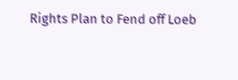Rights Plan to Fend off Loeb